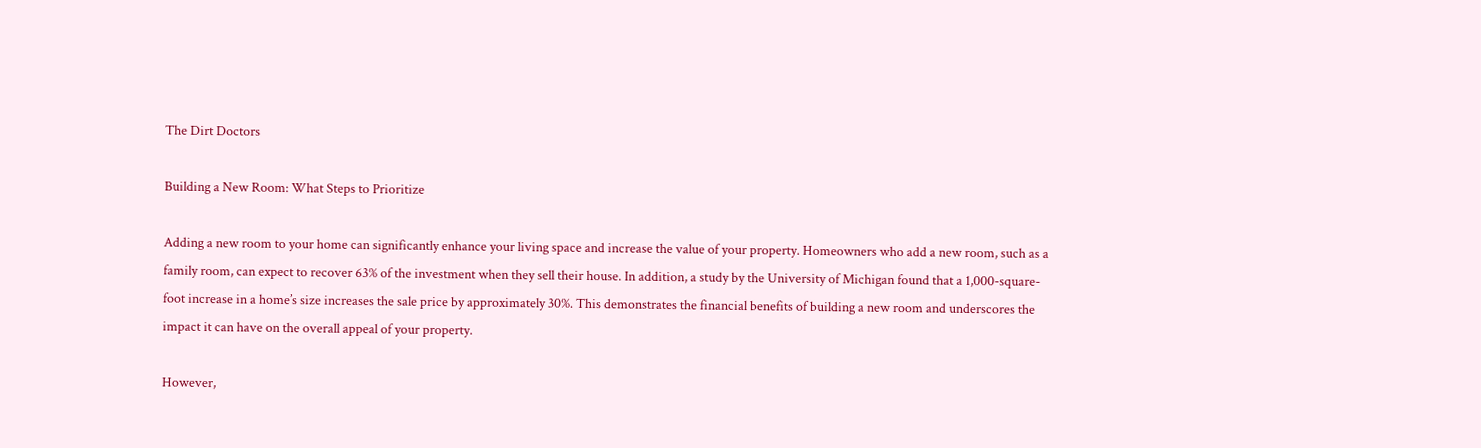The Dirt Doctors

Building a New Room: What Steps to Prioritize

Adding a new room to your home can significantly enhance your living space and increase the value of your property. Homeowners who add a new room, such as a family room, can expect to recover 63% of the investment when they sell their house. In addition, a study by the University of Michigan found that a 1,000-square-foot increase in a home’s size increases the sale price by approximately 30%. This demonstrates the financial benefits of building a new room and underscores the impact it can have on the overall appeal of your property.

However,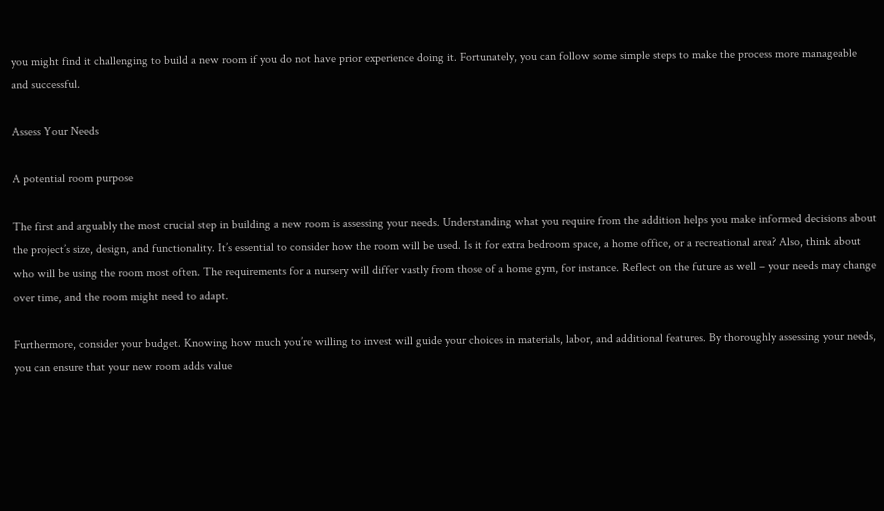you might find it challenging to build a new room if you do not have prior experience doing it. Fortunately, you can follow some simple steps to make the process more manageable and successful.

Assess Your Needs

A potential room purpose

The first and arguably the most crucial step in building a new room is assessing your needs. Understanding what you require from the addition helps you make informed decisions about the project’s size, design, and functionality. It’s essential to consider how the room will be used. Is it for extra bedroom space, a home office, or a recreational area? Also, think about who will be using the room most often. The requirements for a nursery will differ vastly from those of a home gym, for instance. Reflect on the future as well – your needs may change over time, and the room might need to adapt.

Furthermore, consider your budget. Knowing how much you’re willing to invest will guide your choices in materials, labor, and additional features. By thoroughly assessing your needs, you can ensure that your new room adds value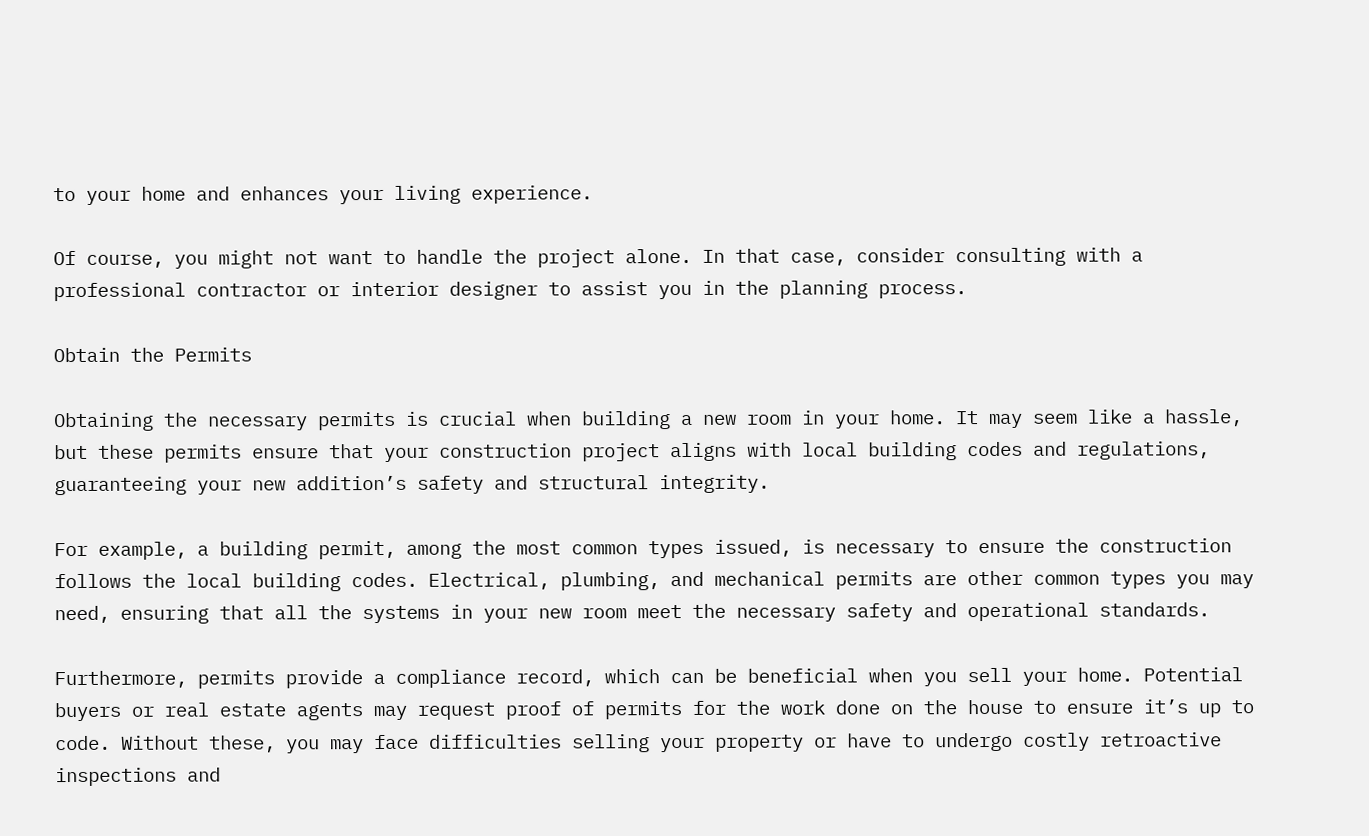to your home and enhances your living experience.

Of course, you might not want to handle the project alone. In that case, consider consulting with a professional contractor or interior designer to assist you in the planning process.

Obtain the Permits

Obtaining the necessary permits is crucial when building a new room in your home. It may seem like a hassle, but these permits ensure that your construction project aligns with local building codes and regulations, guaranteeing your new addition’s safety and structural integrity.

For example, a building permit, among the most common types issued, is necessary to ensure the construction follows the local building codes. Electrical, plumbing, and mechanical permits are other common types you may need, ensuring that all the systems in your new room meet the necessary safety and operational standards.

Furthermore, permits provide a compliance record, which can be beneficial when you sell your home. Potential buyers or real estate agents may request proof of permits for the work done on the house to ensure it’s up to code. Without these, you may face difficulties selling your property or have to undergo costly retroactive inspections and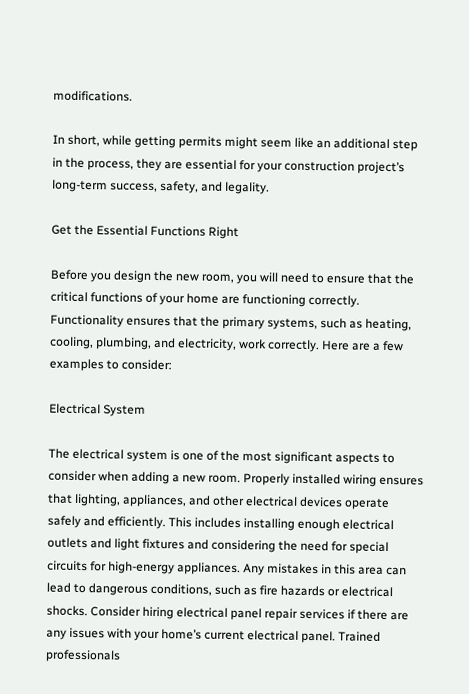modifications.

In short, while getting permits might seem like an additional step in the process, they are essential for your construction project’s long-term success, safety, and legality.

Get the Essential Functions Right

Before you design the new room, you will need to ensure that the critical functions of your home are functioning correctly. Functionality ensures that the primary systems, such as heating, cooling, plumbing, and electricity, work correctly. Here are a few examples to consider:

Electrical System

The electrical system is one of the most significant aspects to consider when adding a new room. Properly installed wiring ensures that lighting, appliances, and other electrical devices operate safely and efficiently. This includes installing enough electrical outlets and light fixtures and considering the need for special circuits for high-energy appliances. Any mistakes in this area can lead to dangerous conditions, such as fire hazards or electrical shocks. Consider hiring electrical panel repair services if there are any issues with your home’s current electrical panel. Trained professionals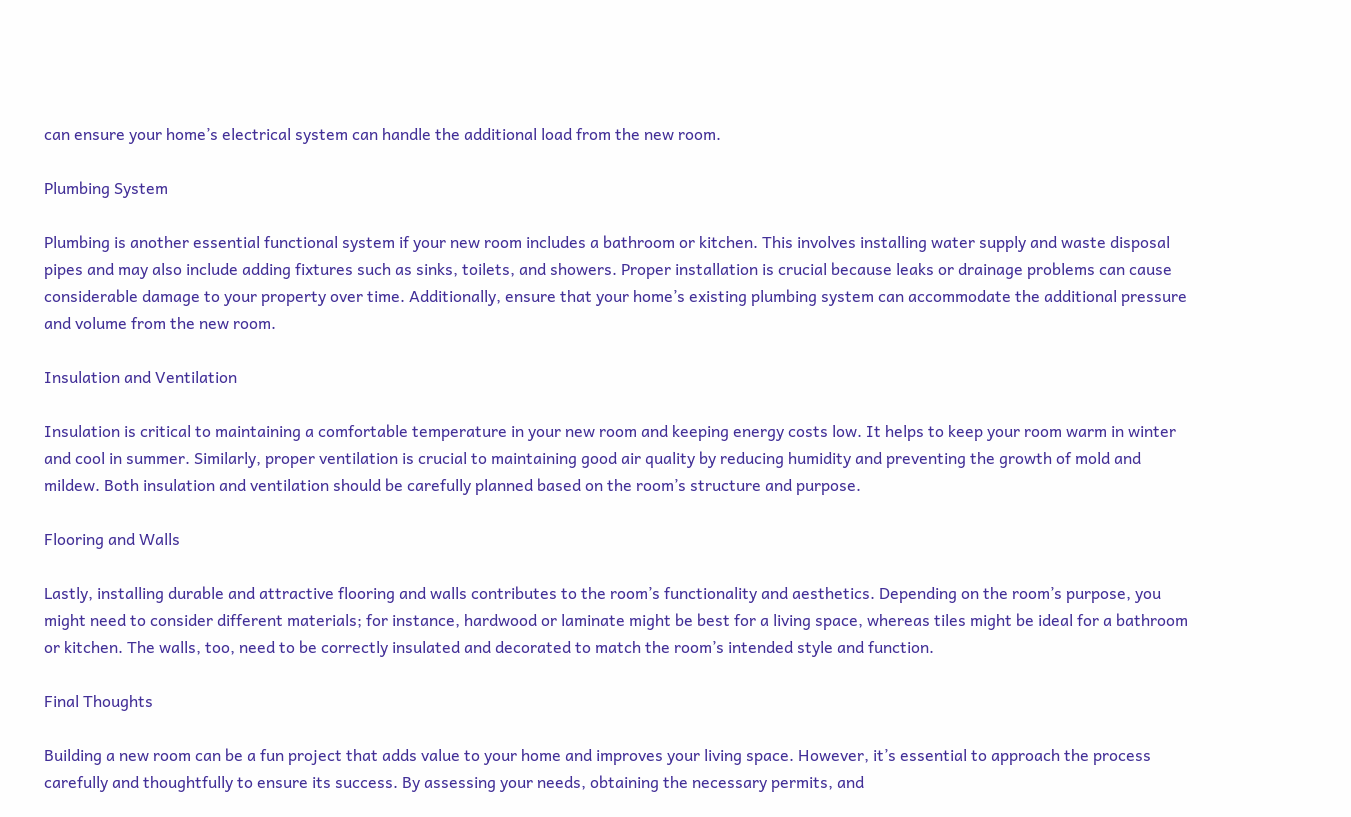can ensure your home’s electrical system can handle the additional load from the new room.

Plumbing System

Plumbing is another essential functional system if your new room includes a bathroom or kitchen. This involves installing water supply and waste disposal pipes and may also include adding fixtures such as sinks, toilets, and showers. Proper installation is crucial because leaks or drainage problems can cause considerable damage to your property over time. Additionally, ensure that your home’s existing plumbing system can accommodate the additional pressure and volume from the new room.

Insulation and Ventilation

Insulation is critical to maintaining a comfortable temperature in your new room and keeping energy costs low. It helps to keep your room warm in winter and cool in summer. Similarly, proper ventilation is crucial to maintaining good air quality by reducing humidity and preventing the growth of mold and mildew. Both insulation and ventilation should be carefully planned based on the room’s structure and purpose.

Flooring and Walls

Lastly, installing durable and attractive flooring and walls contributes to the room’s functionality and aesthetics. Depending on the room’s purpose, you might need to consider different materials; for instance, hardwood or laminate might be best for a living space, whereas tiles might be ideal for a bathroom or kitchen. The walls, too, need to be correctly insulated and decorated to match the room’s intended style and function.

Final Thoughts

Building a new room can be a fun project that adds value to your home and improves your living space. However, it’s essential to approach the process carefully and thoughtfully to ensure its success. By assessing your needs, obtaining the necessary permits, and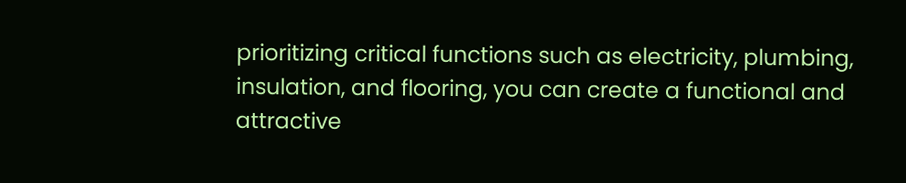prioritizing critical functions such as electricity, plumbing, insulation, and flooring, you can create a functional and attractive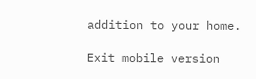addition to your home.

Exit mobile version